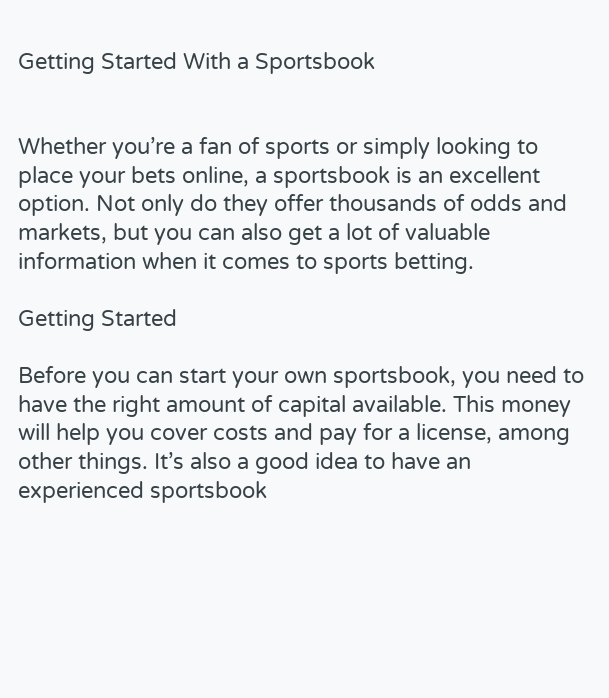Getting Started With a Sportsbook


Whether you’re a fan of sports or simply looking to place your bets online, a sportsbook is an excellent option. Not only do they offer thousands of odds and markets, but you can also get a lot of valuable information when it comes to sports betting.

Getting Started

Before you can start your own sportsbook, you need to have the right amount of capital available. This money will help you cover costs and pay for a license, among other things. It’s also a good idea to have an experienced sportsbook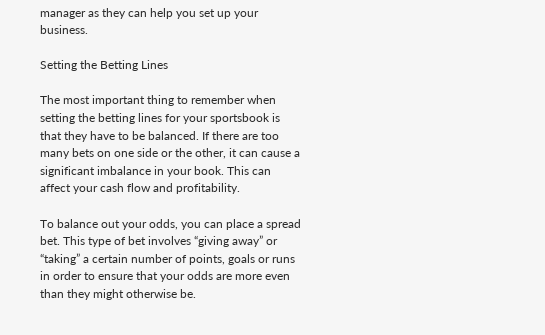manager as they can help you set up your business.

Setting the Betting Lines

The most important thing to remember when setting the betting lines for your sportsbook is that they have to be balanced. If there are too many bets on one side or the other, it can cause a significant imbalance in your book. This can affect your cash flow and profitability.

To balance out your odds, you can place a spread bet. This type of bet involves “giving away” or “taking” a certain number of points, goals or runs in order to ensure that your odds are more even than they might otherwise be.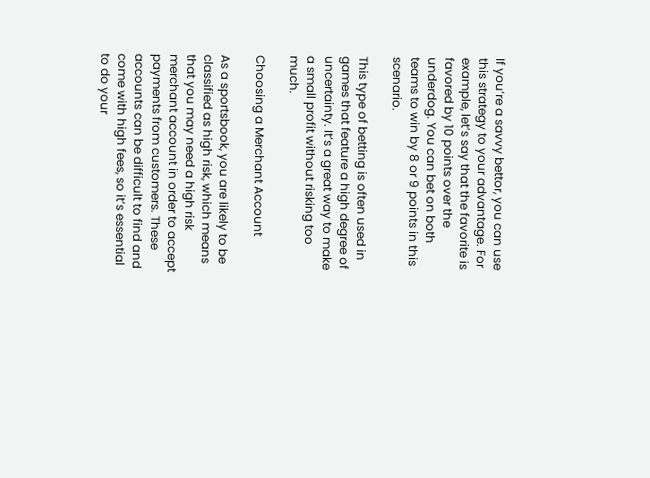If you’re a savvy bettor, you can use this strategy to your advantage. For example, let’s say that the favorite is favored by 10 points over the underdog. You can bet on both teams to win by 8 or 9 points in this scenario.

This type of betting is often used in games that feature a high degree of uncertainty. It’s a great way to make a small profit without risking too much.

Choosing a Merchant Account

As a sportsbook, you are likely to be classified as high risk, which means that you may need a high risk merchant account in order to accept payments from customers. These accounts can be difficult to find and come with high fees, so it’s essential to do your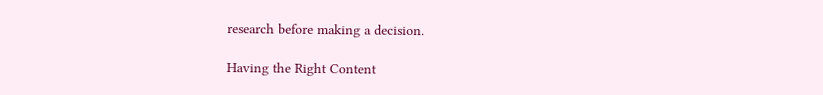research before making a decision.

Having the Right Content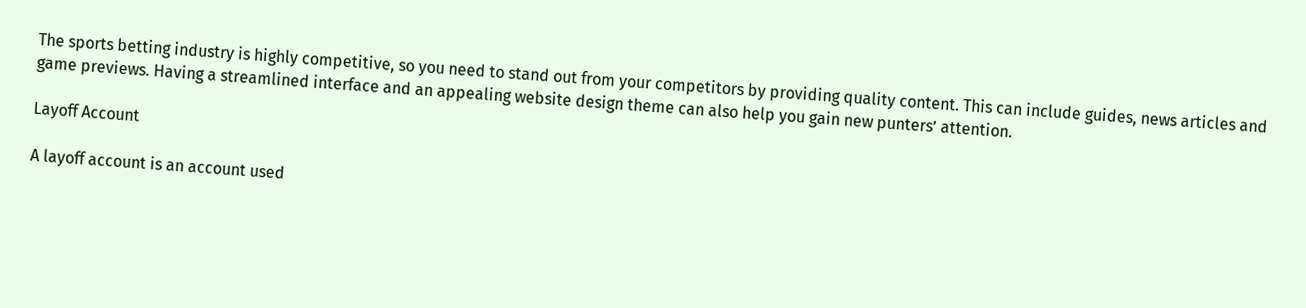The sports betting industry is highly competitive, so you need to stand out from your competitors by providing quality content. This can include guides, news articles and game previews. Having a streamlined interface and an appealing website design theme can also help you gain new punters’ attention.

Layoff Account

A layoff account is an account used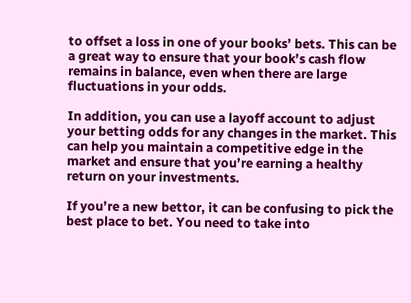to offset a loss in one of your books’ bets. This can be a great way to ensure that your book’s cash flow remains in balance, even when there are large fluctuations in your odds.

In addition, you can use a layoff account to adjust your betting odds for any changes in the market. This can help you maintain a competitive edge in the market and ensure that you’re earning a healthy return on your investments.

If you’re a new bettor, it can be confusing to pick the best place to bet. You need to take into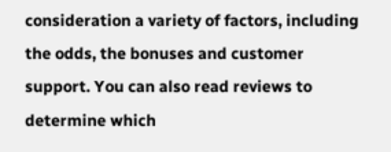consideration a variety of factors, including the odds, the bonuses and customer support. You can also read reviews to determine which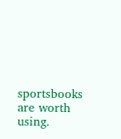sportsbooks are worth using.